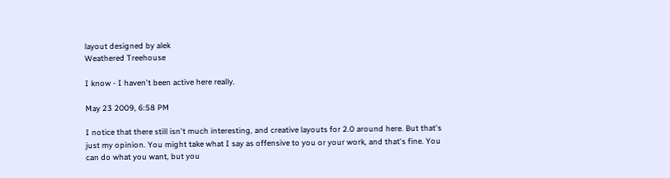layout designed by alek
Weathered Treehouse

I know - I haven't been active here really.

May 23 2009, 6:58 PM

I notice that there still isn't much interesting, and creative layouts for 2.0 around here. But that's just my opinion. You might take what I say as offensive to you or your work, and that's fine. You can do what you want, but you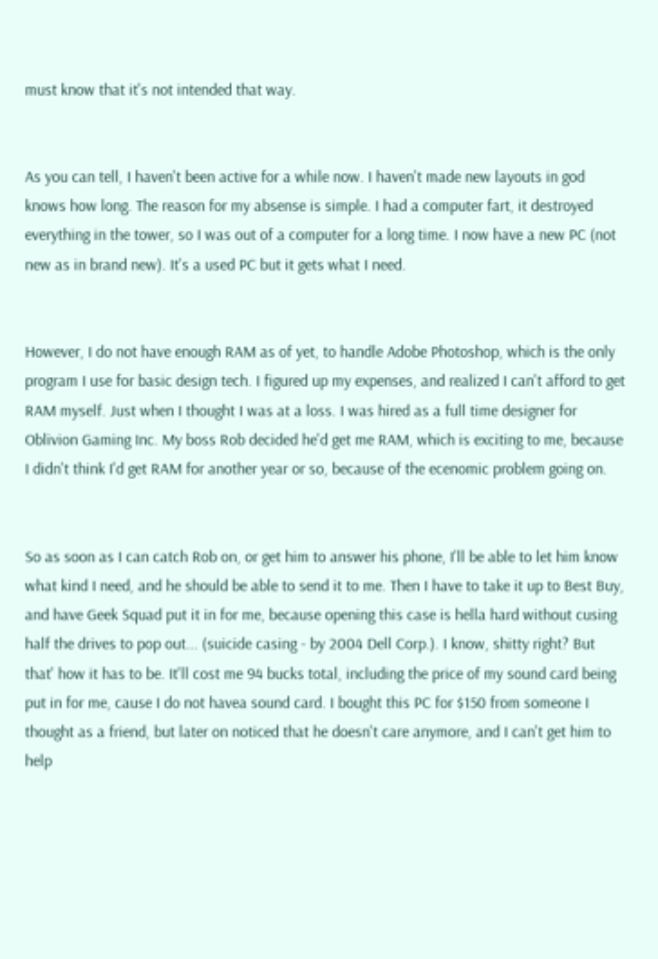must know that it's not intended that way.


As you can tell, I haven't been active for a while now. I haven't made new layouts in god knows how long. The reason for my absense is simple. I had a computer fart, it destroyed everything in the tower, so I was out of a computer for a long time. I now have a new PC (not new as in brand new). It's a used PC but it gets what I need.


However, I do not have enough RAM as of yet, to handle Adobe Photoshop, which is the only program I use for basic design tech. I figured up my expenses, and realized I can't afford to get RAM myself. Just when I thought I was at a loss. I was hired as a full time designer for Oblivion Gaming Inc. My boss Rob decided he'd get me RAM, which is exciting to me, because I didn't think I'd get RAM for another year or so, because of the ecenomic problem going on.


So as soon as I can catch Rob on, or get him to answer his phone, I'll be able to let him know what kind I need, and he should be able to send it to me. Then I have to take it up to Best Buy, and have Geek Squad put it in for me, because opening this case is hella hard without cusing half the drives to pop out... (suicide casing - by 2004 Dell Corp.). I know, shitty right? But that' how it has to be. It'll cost me 94 bucks total, including the price of my sound card being put in for me, cause I do not havea sound card. I bought this PC for $150 from someone I thought as a friend, but later on noticed that he doesn't care anymore, and I can't get him to help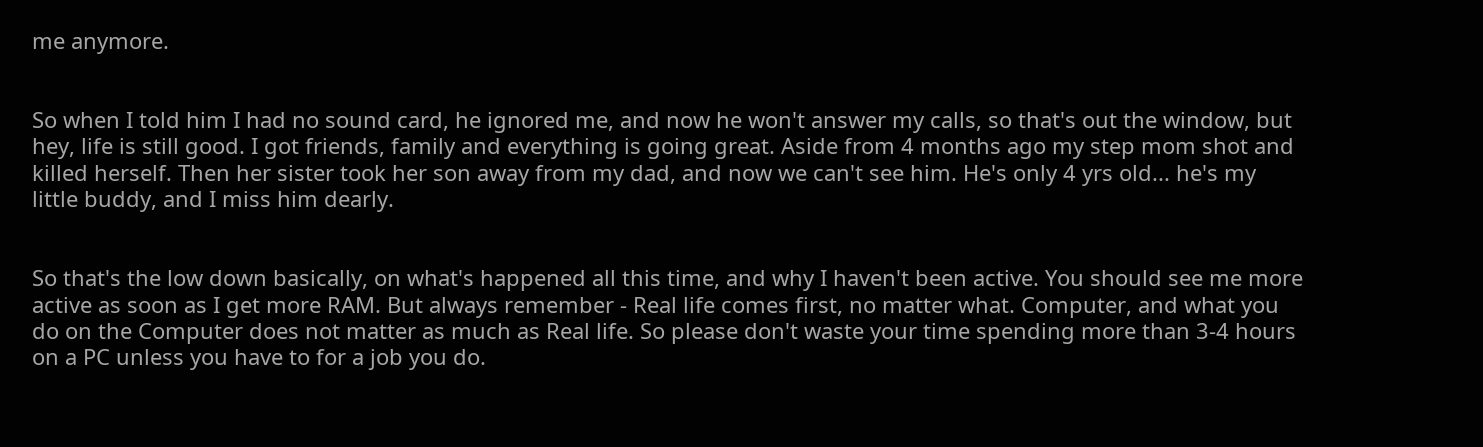me anymore.


So when I told him I had no sound card, he ignored me, and now he won't answer my calls, so that's out the window, but hey, life is still good. I got friends, family and everything is going great. Aside from 4 months ago my step mom shot and killed herself. Then her sister took her son away from my dad, and now we can't see him. He's only 4 yrs old... he's my little buddy, and I miss him dearly.


So that's the low down basically, on what's happened all this time, and why I haven't been active. You should see me more active as soon as I get more RAM. But always remember - Real life comes first, no matter what. Computer, and what you do on the Computer does not matter as much as Real life. So please don't waste your time spending more than 3-4 hours on a PC unless you have to for a job you do.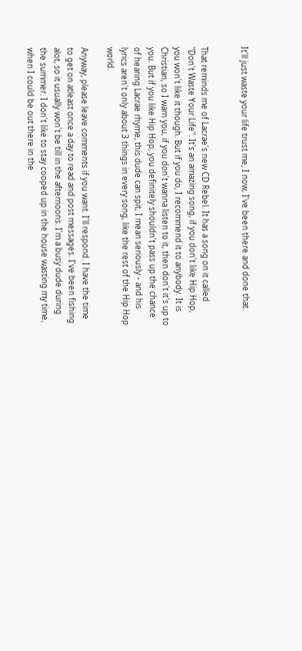It'll just waste your life trust me, I now, I've been there and done that.


That reminds me of Lacrae's new CD Rebel. It has a song on it called "Don't Waste Your Life". It's an amazing song, if you don't like Hip Hop, you won't like it though. But if you do, I recommend it to anybody. It is Christian, so I warn you, if you don't wanna listen to it, then don't it's up to you. But if you like Hip Hop, you definitely shouldn't pass up the chance of hearing Lacrae rhyme, this dude can spit, I mean seriously - and his lyrics aren't only about 3 things in every song, like the rest of the Hip Hop world.

Anyway, please leave comments if you want. I'll respond. I have the time to get on atleast once a day to read and post messages. I've been fishing alot, so it usually won't be till in the afternoons. I'm a busy dude during the summer. I don't like to stay cooped up in the house wasting my time, when I could be out there in the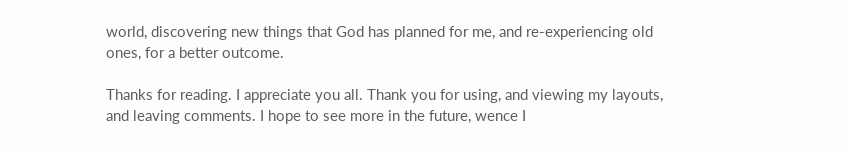world, discovering new things that God has planned for me, and re-experiencing old ones, for a better outcome.

Thanks for reading. I appreciate you all. Thank you for using, and viewing my layouts, and leaving comments. I hope to see more in the future, wence I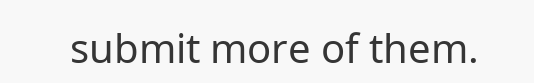submit more of them.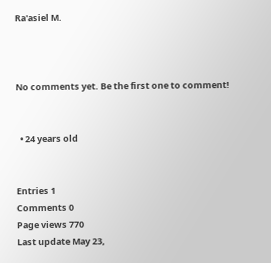Ra'asiel M.



No comments yet. Be the first one to comment!


  • 24 years old


Entries 1
Comments 0
Page views 770
Last update May 23,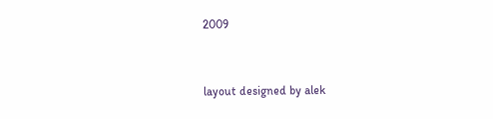2009


layout designed by alek